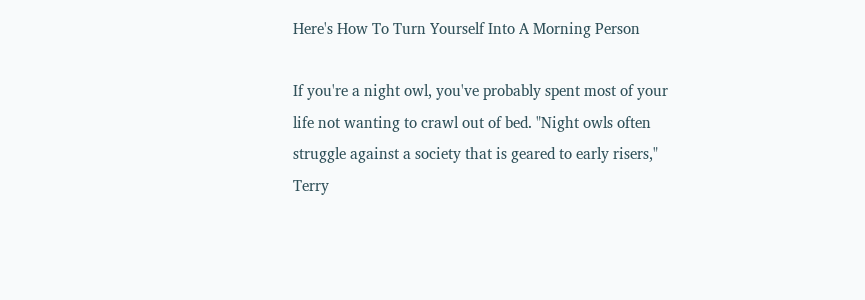Here's How To Turn Yourself Into A Morning Person

If you're a night owl, you've probably spent most of your life not wanting to crawl out of bed. "Night owls often struggle against a society that is geared to early risers," Terry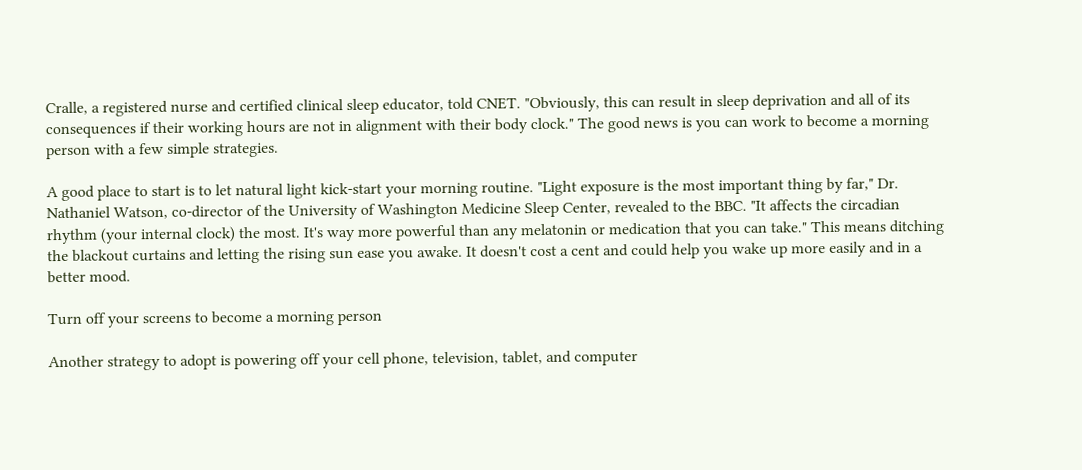Cralle, a registered nurse and certified clinical sleep educator, told CNET. "Obviously, this can result in sleep deprivation and all of its consequences if their working hours are not in alignment with their body clock." The good news is you can work to become a morning person with a few simple strategies.

A good place to start is to let natural light kick-start your morning routine. "Light exposure is the most important thing by far," Dr. Nathaniel Watson, co-director of the University of Washington Medicine Sleep Center, revealed to the BBC. "It affects the circadian rhythm (your internal clock) the most. It's way more powerful than any melatonin or medication that you can take." This means ditching the blackout curtains and letting the rising sun ease you awake. It doesn't cost a cent and could help you wake up more easily and in a better mood.

Turn off your screens to become a morning person

Another strategy to adopt is powering off your cell phone, television, tablet, and computer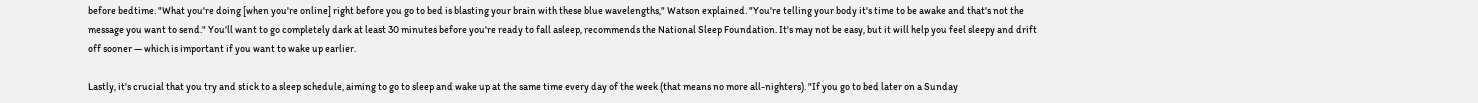before bedtime. "What you're doing [when you're online] right before you go to bed is blasting your brain with these blue wavelengths," Watson explained. "You're telling your body it's time to be awake and that's not the message you want to send." You'll want to go completely dark at least 30 minutes before you're ready to fall asleep, recommends the National Sleep Foundation. It's may not be easy, but it will help you feel sleepy and drift off sooner — which is important if you want to wake up earlier.

Lastly, it's crucial that you try and stick to a sleep schedule, aiming to go to sleep and wake up at the same time every day of the week (that means no more all-nighters). "If you go to bed later on a Sunday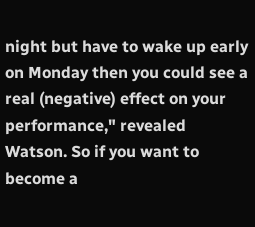night but have to wake up early on Monday then you could see a real (negative) effect on your performance," revealed Watson. So if you want to become a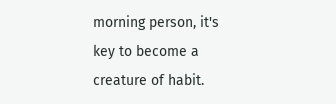morning person, it's key to become a creature of habit.